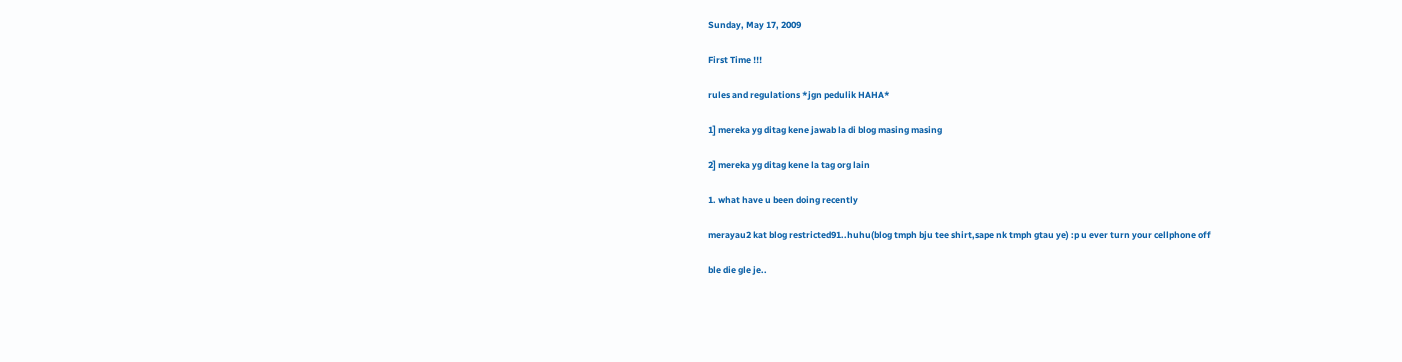Sunday, May 17, 2009

First Time !!!

rules and regulations *jgn pedulik HAHA*

1] mereka yg ditag kene jawab la di blog masing masing

2] mereka yg ditag kene la tag org lain

1. what have u been doing recently

merayau2 kat blog restricted91..huhu(blog tmph bju tee shirt,sape nk tmph gtau ye) :p u ever turn your cellphone off

ble die gle je..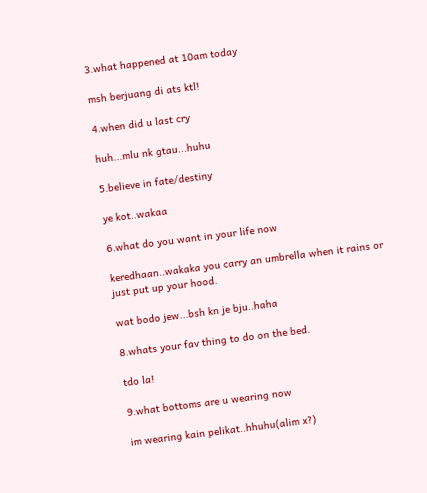3.what happened at 10am today

msh berjuang di ats ktl!

4.when did u last cry

huh...mlu nk gtau...huhu

5.believe in fate/destiny

ye kot..wakaa

6.what do you want in your life now

keredhaan..wakaka you carry an umbrella when it rains or just put up your hood.

wat bodo jew...bsh kn je bju..haha

8.whats your fav thing to do on the bed.

tdo la!

9.what bottoms are u wearing now

im wearing kain pelikat..hhuhu(alim x?)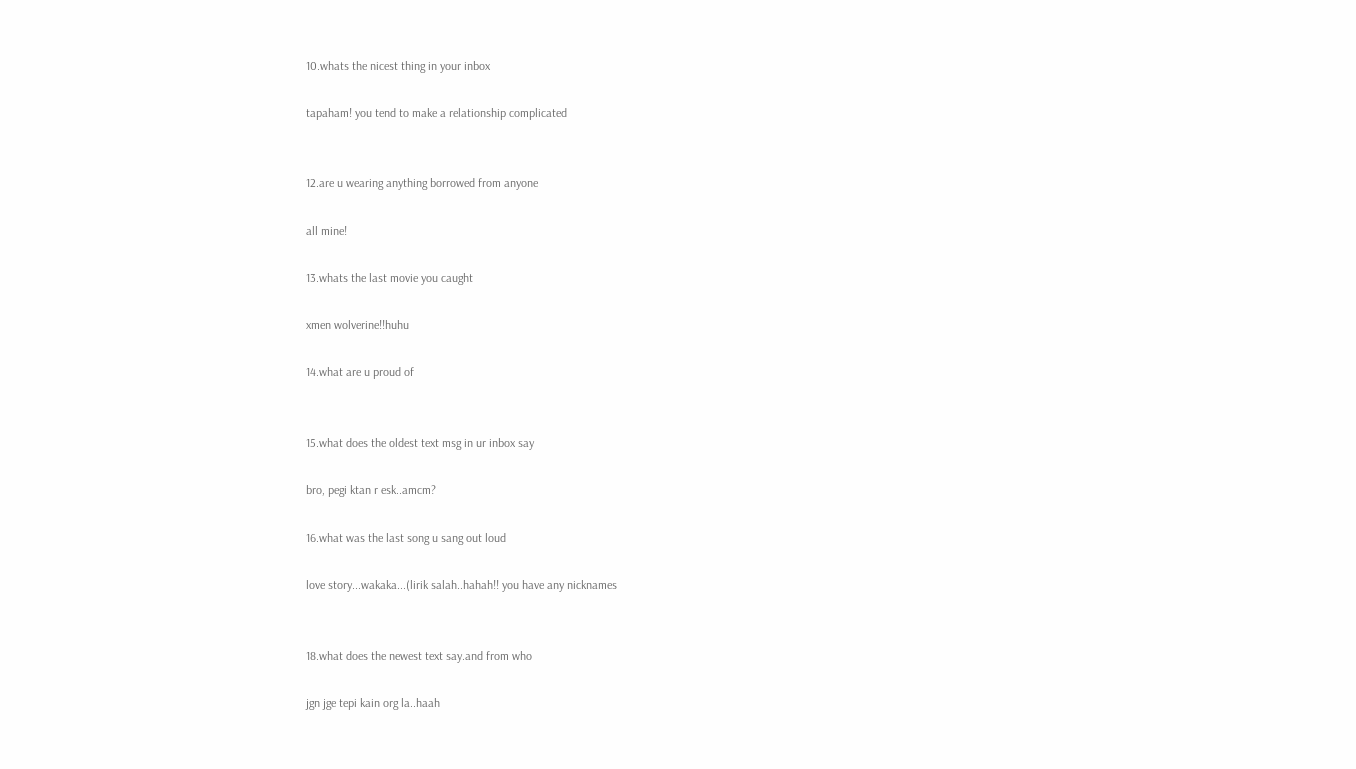10.whats the nicest thing in your inbox

tapaham! you tend to make a relationship complicated


12.are u wearing anything borrowed from anyone

all mine!

13.whats the last movie you caught

xmen wolverine!!huhu

14.what are u proud of


15.what does the oldest text msg in ur inbox say

bro, pegi ktan r esk..amcm?

16.what was the last song u sang out loud

love story...wakaka...(lirik salah..hahah!! you have any nicknames


18.what does the newest text say.and from who

jgn jge tepi kain org la..haah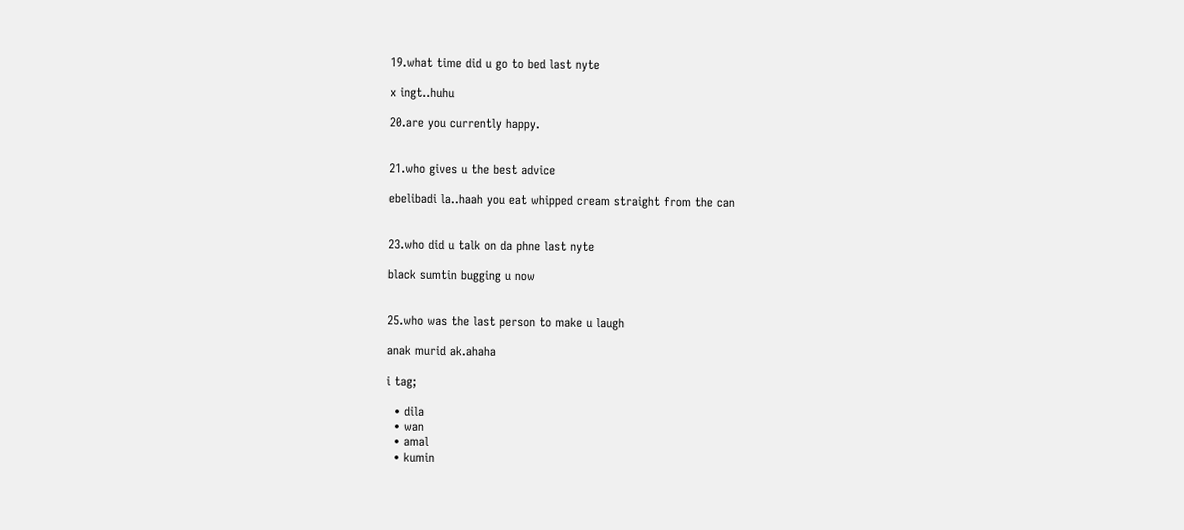19.what time did u go to bed last nyte

x ingt..huhu

20.are you currently happy.


21.who gives u the best advice

ebelibadi la..haah you eat whipped cream straight from the can


23.who did u talk on da phne last nyte

black sumtin bugging u now


25.who was the last person to make u laugh

anak murid ak.ahaha

i tag;

  • dila
  • wan
  • amal
  • kumin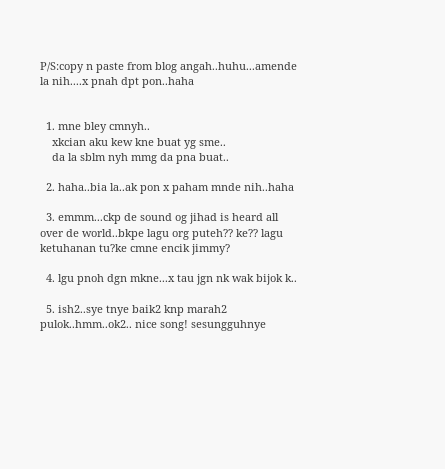P/S:copy n paste from blog angah..huhu...amende la nih....x pnah dpt pon..haha


  1. mne bley cmnyh..
    xkcian aku kew kne buat yg sme..
    da la sblm nyh mmg da pna buat..

  2. haha..bia la..ak pon x paham mnde nih..haha

  3. emmm...ckp de sound og jihad is heard all over de world..bkpe lagu org puteh?? ke?? lagu ketuhanan tu?ke cmne encik jimmy?

  4. lgu pnoh dgn mkne...x tau jgn nk wak bijok k..

  5. ish2..sye tnye baik2 knp marah2 pulok..hmm..ok2.. nice song! sesungguhnye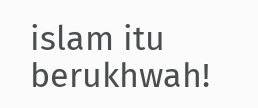islam itu berukhwah!